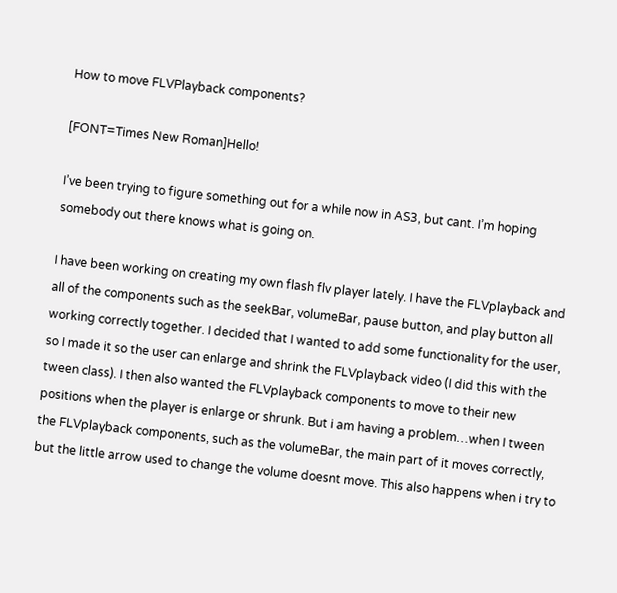How to move FLVPlayback components?

[FONT=Times New Roman]Hello!

I’ve been trying to figure something out for a while now in AS3, but cant. I’m hoping somebody out there knows what is going on.

I have been working on creating my own flash flv player lately. I have the FLVplayback and all of the components such as the seekBar, volumeBar, pause button, and play button all working correctly together. I decided that I wanted to add some functionality for the user, so I made it so the user can enlarge and shrink the FLVplayback video (I did this with the tween class). I then also wanted the FLVplayback components to move to their new positions when the player is enlarge or shrunk. But i am having a problem…when I tween the FLVplayback components, such as the volumeBar, the main part of it moves correctly, but the little arrow used to change the volume doesnt move. This also happens when i try to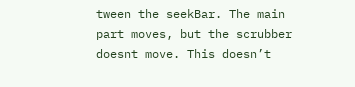tween the seekBar. The main part moves, but the scrubber doesnt move. This doesn’t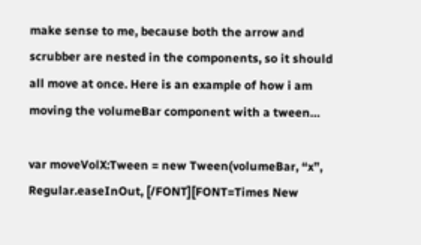make sense to me, because both the arrow and scrubber are nested in the components, so it should all move at once. Here is an example of how i am moving the volumeBar component with a tween…

var moveVolX:Tween = new Tween(volumeBar, “x”, Regular.easeInOut, [/FONT][FONT=Times New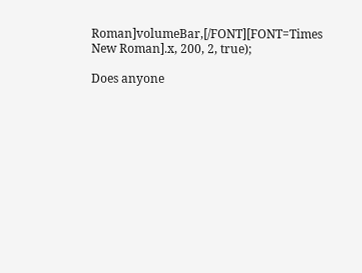Roman]volumeBar,[/FONT][FONT=Times New Roman].x, 200, 2, true);

Does anyone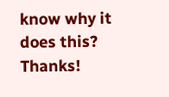know why it does this? Thanks!